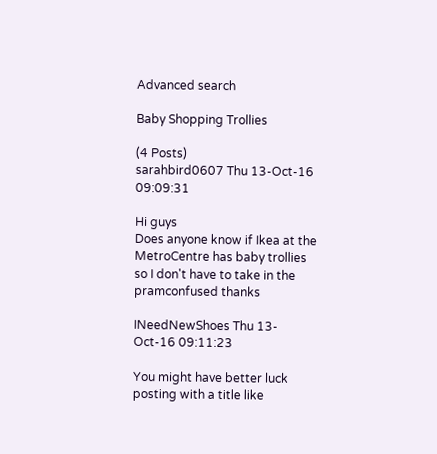Advanced search

Baby Shopping Trollies

(4 Posts)
sarahbird0607 Thu 13-Oct-16 09:09:31

Hi guys
Does anyone know if Ikea at the MetroCentre has baby trollies so I don't have to take in the pramconfused thanks

INeedNewShoes Thu 13-Oct-16 09:11:23

You might have better luck posting with a title like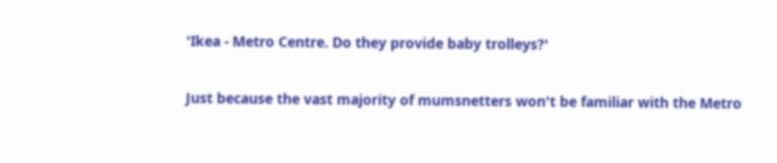'Ikea - Metro Centre. Do they provide baby trolleys?'

Just because the vast majority of mumsnetters won't be familiar with the Metro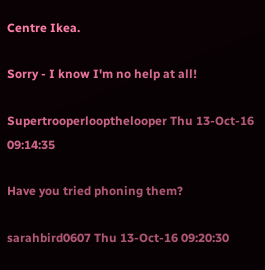Centre Ikea.

Sorry - I know I'm no help at all!

Supertrooperloopthelooper Thu 13-Oct-16 09:14:35

Have you tried phoning them?

sarahbird0607 Thu 13-Oct-16 09:20:30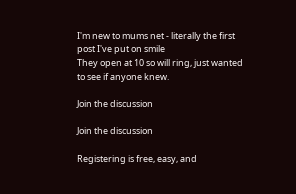I'm new to mums net - literally the first post I've put on smile
They open at 10 so will ring, just wanted to see if anyone knew.

Join the discussion

Join the discussion

Registering is free, easy, and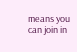means you can join in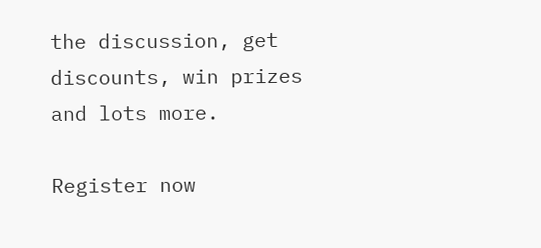the discussion, get discounts, win prizes and lots more.

Register now